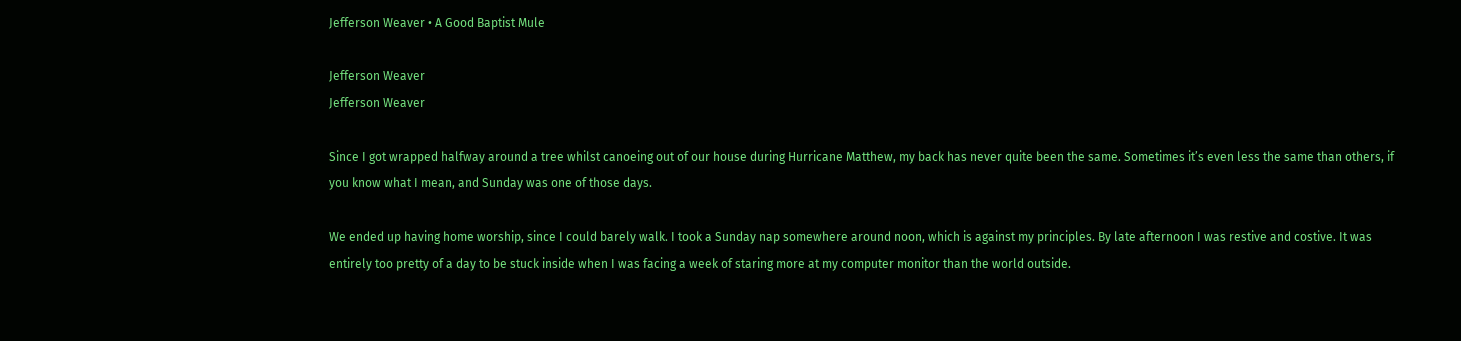Jefferson Weaver • A Good Baptist Mule

Jefferson Weaver
Jefferson Weaver

Since I got wrapped halfway around a tree whilst canoeing out of our house during Hurricane Matthew, my back has never quite been the same. Sometimes it’s even less the same than others, if you know what I mean, and Sunday was one of those days.

We ended up having home worship, since I could barely walk. I took a Sunday nap somewhere around noon, which is against my principles. By late afternoon I was restive and costive. It was entirely too pretty of a day to be stuck inside when I was facing a week of staring more at my computer monitor than the world outside.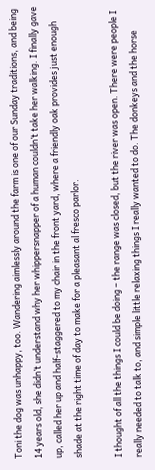Toni the dog was unhappy, too. Wandering aimlessly around the farm is one of our Sunday traditions, and being 14 years old, she didn’t understand why her whippersnapper of a human couldn’t take her walking. I finally gave up, called her up and half-staggered to my chair in the front yard, where a friendly oak provides just enough shade at the right time of day to make for a pleasant al fresco parlor.

I thought of all the things I could be doing – the range was closed, but the river was open. There were people I really needed to talk to, and simple little relaxing things I really wanted to do. The donkeys and the horse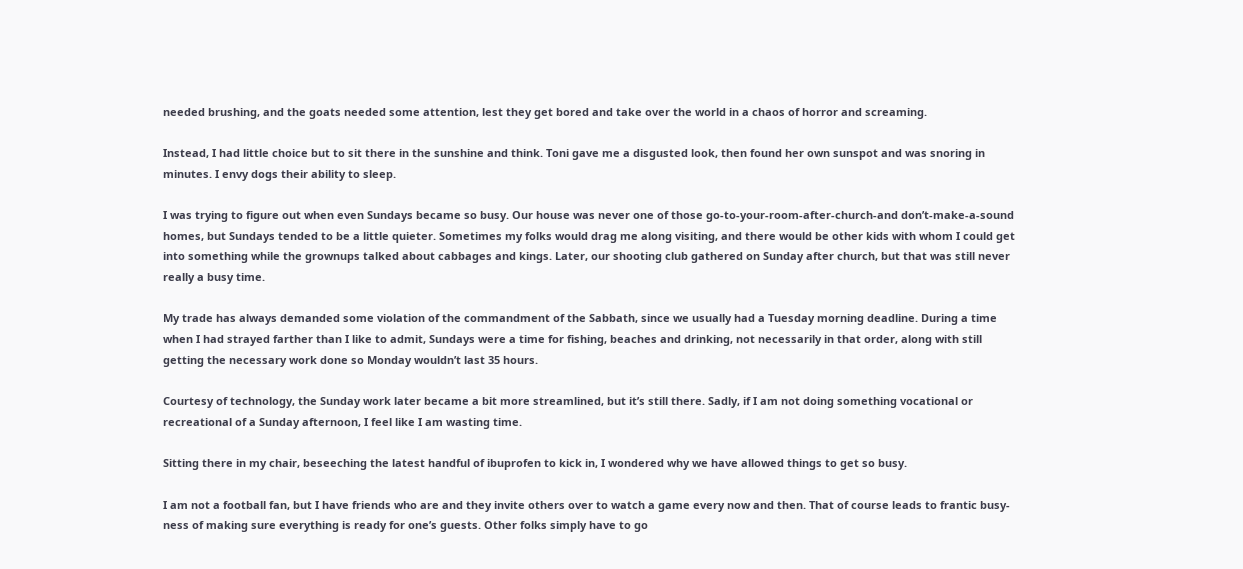needed brushing, and the goats needed some attention, lest they get bored and take over the world in a chaos of horror and screaming.

Instead, I had little choice but to sit there in the sunshine and think. Toni gave me a disgusted look, then found her own sunspot and was snoring in minutes. I envy dogs their ability to sleep.

I was trying to figure out when even Sundays became so busy. Our house was never one of those go-to-your-room-after-church-and don’t-make-a-sound homes, but Sundays tended to be a little quieter. Sometimes my folks would drag me along visiting, and there would be other kids with whom I could get into something while the grownups talked about cabbages and kings. Later, our shooting club gathered on Sunday after church, but that was still never really a busy time.

My trade has always demanded some violation of the commandment of the Sabbath, since we usually had a Tuesday morning deadline. During a time when I had strayed farther than I like to admit, Sundays were a time for fishing, beaches and drinking, not necessarily in that order, along with still getting the necessary work done so Monday wouldn’t last 35 hours.

Courtesy of technology, the Sunday work later became a bit more streamlined, but it’s still there. Sadly, if I am not doing something vocational or recreational of a Sunday afternoon, I feel like I am wasting time.

Sitting there in my chair, beseeching the latest handful of ibuprofen to kick in, I wondered why we have allowed things to get so busy.

I am not a football fan, but I have friends who are and they invite others over to watch a game every now and then. That of course leads to frantic busy-ness of making sure everything is ready for one’s guests. Other folks simply have to go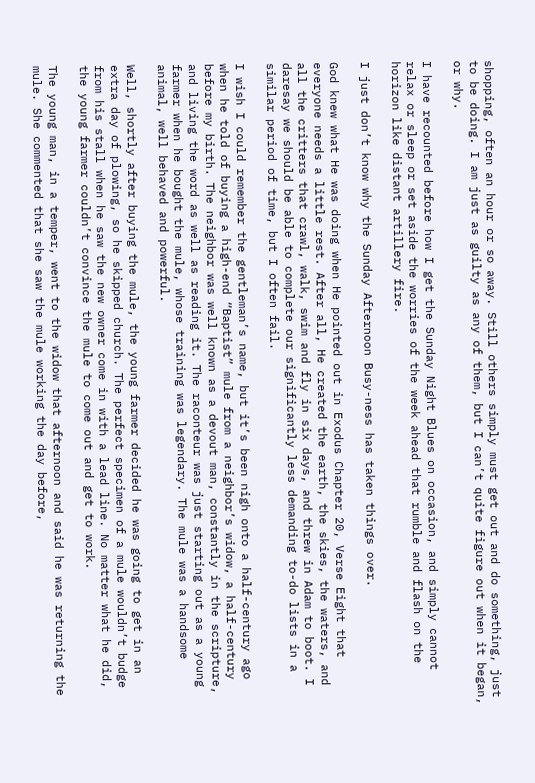shopping, often an hour or so away. Still others simply must get out and do something, just to be doing. I am just as guilty as any of them, but I can’t quite figure out when it began, or why.

I have recounted before how I get the Sunday Night Blues on occasion, and simply cannot relax or sleep or set aside the worries of the week ahead that rumble and flash on the horizon like distant artillery fire.

I just don’t know why the Sunday Afternoon Busy-ness has taken things over.

God knew what He was doing when He pointed out in Exodus Chapter 20, Verse Eight that everyone needs a little rest. After all, He created the earth, the skies, the waters, and all the critters that crawl, walk, swim and fly in six days, and threw in Adam to boot. I daresay we should be able to complete our significantly less demanding to-do lists in a similar period of time, but I often fail.

I wish I could remember the gentleman’s name, but it’s been nigh onto a half-century ago when he told of buying a high-end “Baptist” mule from a neighbor’s widow, a half-century before my birth. The neighbor was well known as a devout man, constantly in the scripture, and living the word as well as reading it. The raconteur was just starting out as a young farmer when he bought the mule, whose training was legendary. The mule was a handsome animal, well behaved and powerful.

Well, shortly after buying the mule, the young farmer decided he was going to get in an extra day of plowing, so he skipped church. The perfect specimen of a mule wouldn’t budge from his stall when he saw the new owner come in with a lead line. No matter what he did, the young farmer couldn’t convince the mule to come out and get to work.

The young man, in a temper, went to the widow that afternoon and said he was returning the mule. She commented that she saw the mule working the day before,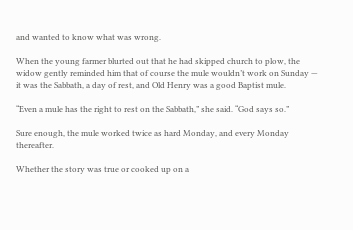and wanted to know what was wrong.

When the young farmer blurted out that he had skipped church to plow, the widow gently reminded him that of course the mule wouldn’t work on Sunday — it was the Sabbath, a day of rest, and Old Henry was a good Baptist mule.

“Even a mule has the right to rest on the Sabbath,” she said. “God says so.”

Sure enough, the mule worked twice as hard Monday, and every Monday thereafter.

Whether the story was true or cooked up on a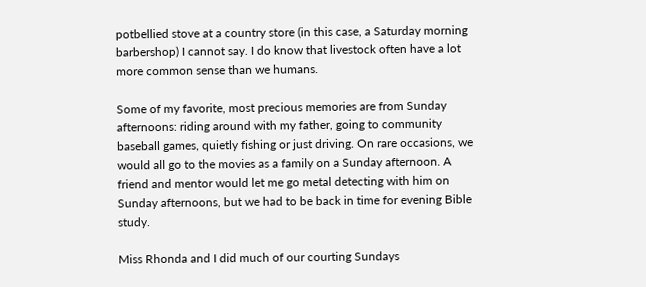potbellied stove at a country store (in this case, a Saturday morning barbershop) I cannot say. I do know that livestock often have a lot more common sense than we humans.

Some of my favorite, most precious memories are from Sunday afternoons: riding around with my father, going to community baseball games, quietly fishing or just driving. On rare occasions, we would all go to the movies as a family on a Sunday afternoon. A friend and mentor would let me go metal detecting with him on Sunday afternoons, but we had to be back in time for evening Bible study.

Miss Rhonda and I did much of our courting Sundays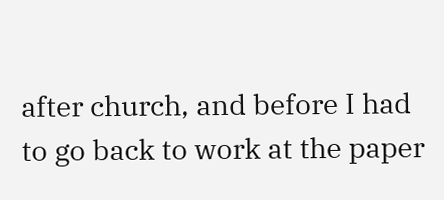after church, and before I had to go back to work at the paper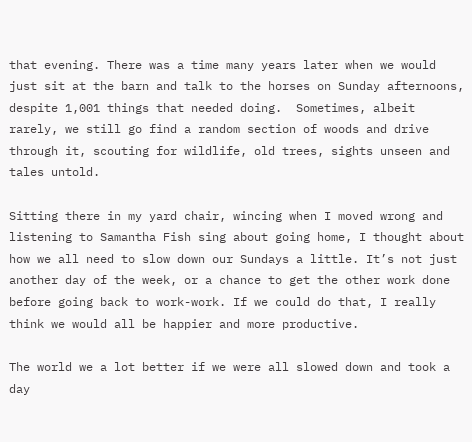that evening. There was a time many years later when we would just sit at the barn and talk to the horses on Sunday afternoons, despite 1,001 things that needed doing.  Sometimes, albeit rarely, we still go find a random section of woods and drive through it, scouting for wildlife, old trees, sights unseen and tales untold.

Sitting there in my yard chair, wincing when I moved wrong and listening to Samantha Fish sing about going home, I thought about how we all need to slow down our Sundays a little. It’s not just another day of the week, or a chance to get the other work done before going back to work-work. If we could do that, I really think we would all be happier and more productive.

The world we a lot better if we were all slowed down and took a day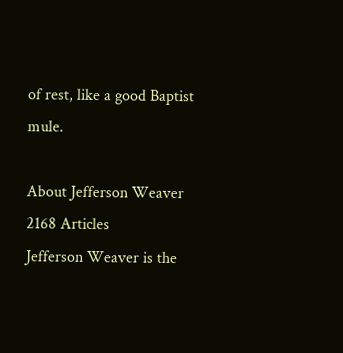of rest, like a good Baptist mule.

About Jefferson Weaver 2168 Articles
Jefferson Weaver is the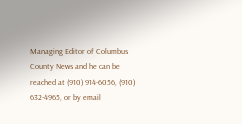Managing Editor of Columbus County News and he can be reached at (910) 914-6056, (910) 632-4965, or by email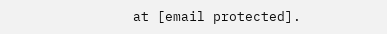at [email protected].